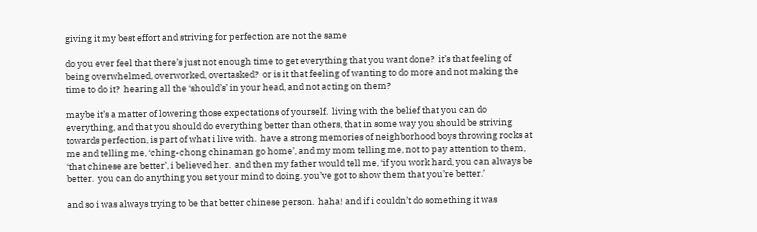giving it my best effort and striving for perfection are not the same

do you ever feel that there’s just not enough time to get everything that you want done?  it’s that feeling of being overwhelmed, overworked, overtasked?  or is it that feeling of wanting to do more and not making the time to do it?  hearing all the ‘should’s’ in your head, and not acting on them?

maybe it’s a matter of lowering those expectations of yourself.  living with the belief that you can do everything, and that you should do everything better than others, that in some way you should be striving towards perfection, is part of what i live with.  have a strong memories of neighborhood boys throwing rocks at me and telling me, ‘ching-chong chinaman go home’, and my mom telling me, not to pay attention to them, ‘that chinese are better’, i believed her.  and then my father would tell me, ‘if you work hard, you can always be better.  you can do anything you set your mind to doing. you’ve got to show them that you’re better.’

and so i was always trying to be that better chinese person.  haha! and if i couldn’t do something it was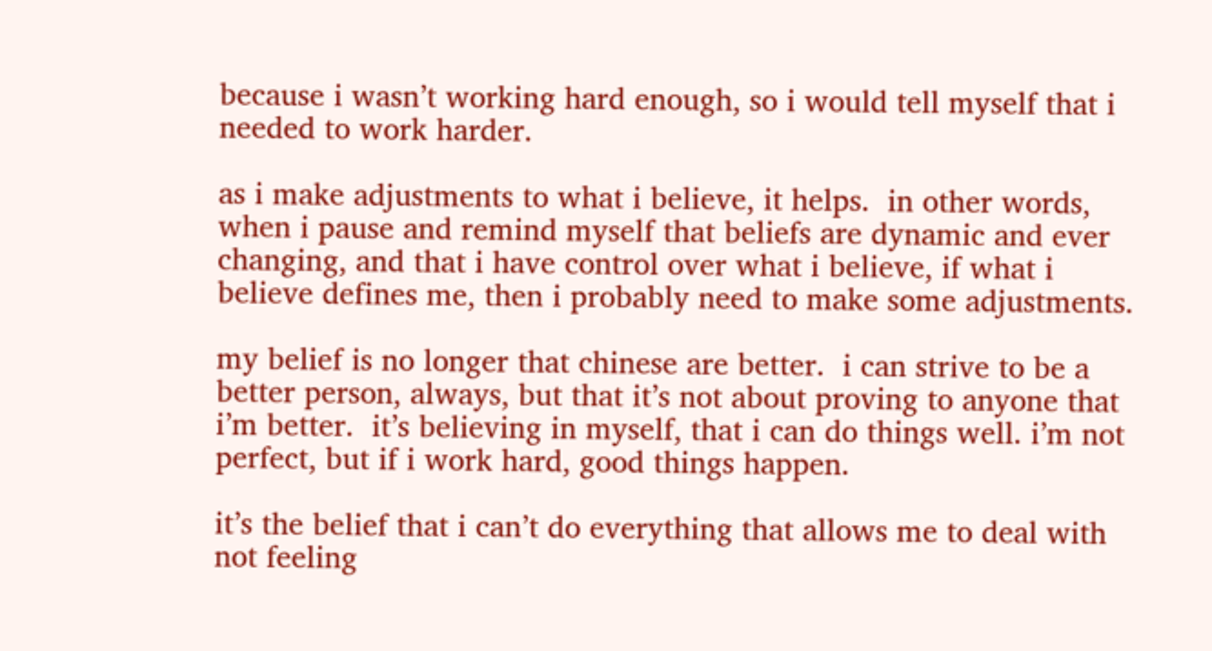because i wasn’t working hard enough, so i would tell myself that i needed to work harder.

as i make adjustments to what i believe, it helps.  in other words, when i pause and remind myself that beliefs are dynamic and ever changing, and that i have control over what i believe, if what i believe defines me, then i probably need to make some adjustments.

my belief is no longer that chinese are better.  i can strive to be a better person, always, but that it’s not about proving to anyone that i’m better.  it’s believing in myself, that i can do things well. i’m not perfect, but if i work hard, good things happen.

it’s the belief that i can’t do everything that allows me to deal with not feeling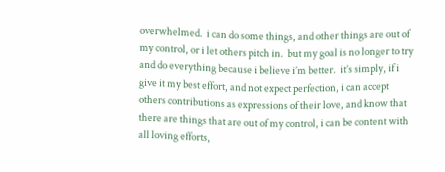overwhelmed.  i can do some things, and other things are out of my control, or i let others pitch in.  but my goal is no longer to try and do everything because i believe i’m better.  it’s simply, if i give it my best effort, and not expect perfection, i can accept others contributions as expressions of their love, and know that there are things that are out of my control, i can be content with all loving efforts,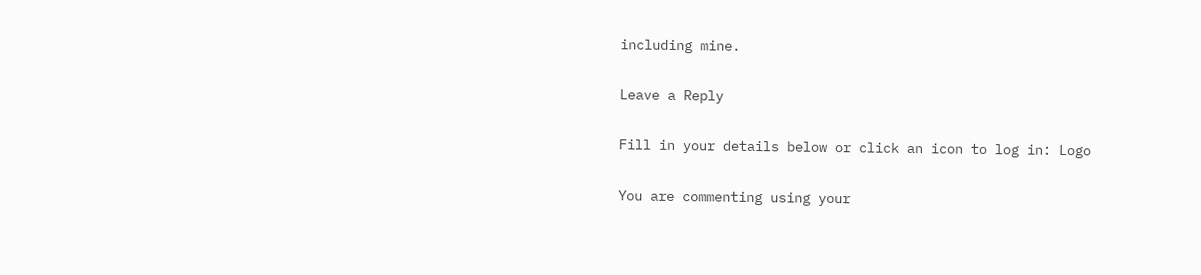including mine.

Leave a Reply

Fill in your details below or click an icon to log in: Logo

You are commenting using your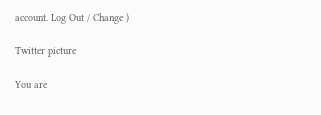account. Log Out / Change )

Twitter picture

You are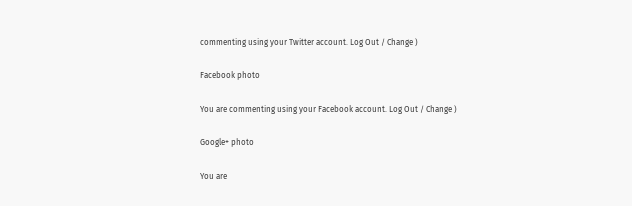commenting using your Twitter account. Log Out / Change )

Facebook photo

You are commenting using your Facebook account. Log Out / Change )

Google+ photo

You are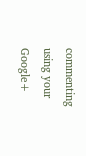commenting using your Google+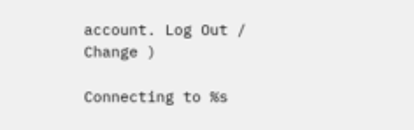account. Log Out / Change )

Connecting to %s